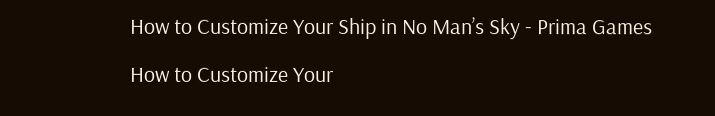How to Customize Your Ship in No Man’s Sky - Prima Games

How to Customize Your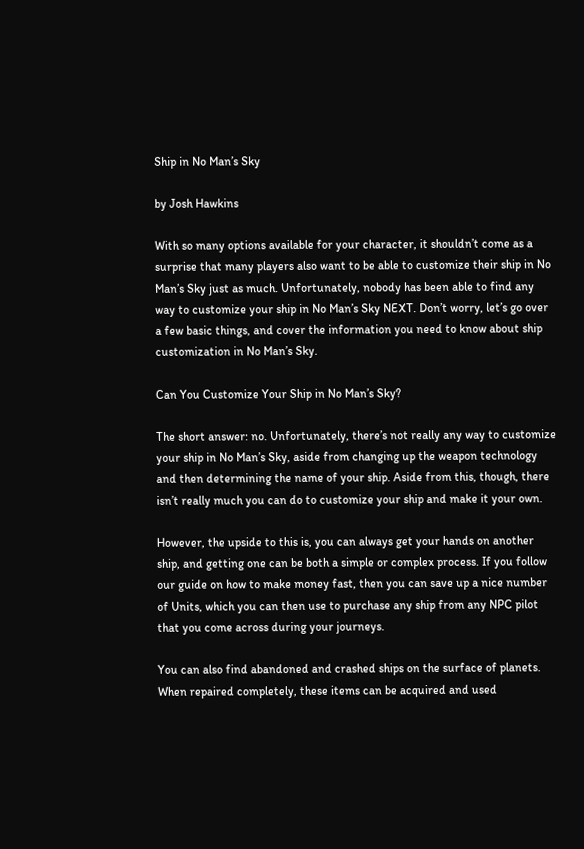Ship in No Man’s Sky

by Josh Hawkins

With so many options available for your character, it shouldn’t come as a surprise that many players also want to be able to customize their ship in No Man’s Sky just as much. Unfortunately, nobody has been able to find any way to customize your ship in No Man’s Sky NEXT. Don’t worry, let’s go over a few basic things, and cover the information you need to know about ship customization in No Man’s Sky.

Can You Customize Your Ship in No Man’s Sky?

The short answer: no. Unfortunately, there’s not really any way to customize your ship in No Man’s Sky, aside from changing up the weapon technology and then determining the name of your ship. Aside from this, though, there isn’t really much you can do to customize your ship and make it your own.

However, the upside to this is, you can always get your hands on another ship, and getting one can be both a simple or complex process. If you follow our guide on how to make money fast, then you can save up a nice number of Units, which you can then use to purchase any ship from any NPC pilot that you come across during your journeys.

You can also find abandoned and crashed ships on the surface of planets. When repaired completely, these items can be acquired and used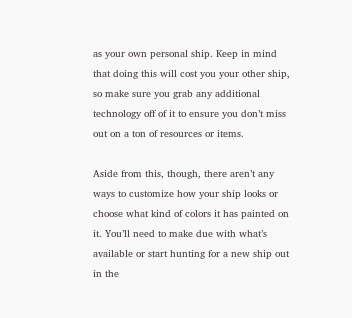as your own personal ship. Keep in mind that doing this will cost you your other ship, so make sure you grab any additional technology off of it to ensure you don’t miss out on a ton of resources or items.

Aside from this, though, there aren’t any ways to customize how your ship looks or choose what kind of colors it has painted on it. You’ll need to make due with what’s available or start hunting for a new ship out in the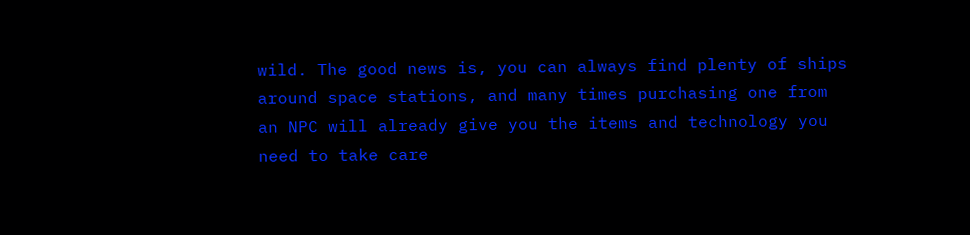wild. The good news is, you can always find plenty of ships around space stations, and many times purchasing one from an NPC will already give you the items and technology you need to take care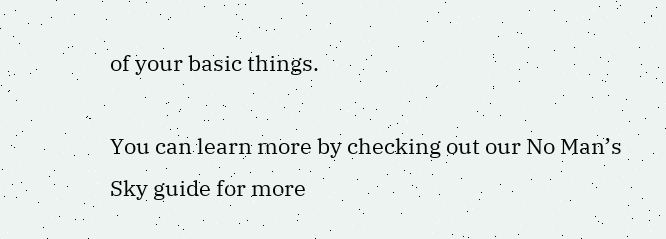of your basic things.

You can learn more by checking out our No Man’s Sky guide for more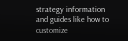strategy information and guides like how to customize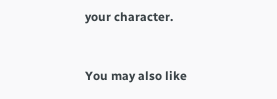your character.


You may also like